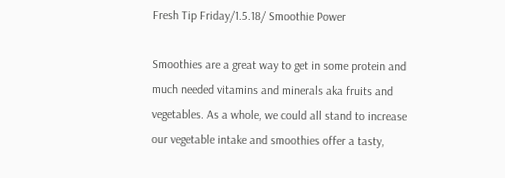Fresh Tip Friday/1.5.18/ Smoothie Power

Smoothies are a great way to get in some protein and much needed vitamins and minerals aka fruits and vegetables. As a whole, we could all stand to increase our vegetable intake and smoothies offer a tasty,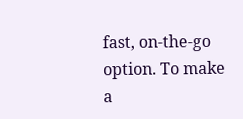fast, on-the-go option. To make a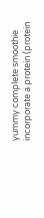yummy complete smoothie incorporate a protein (protein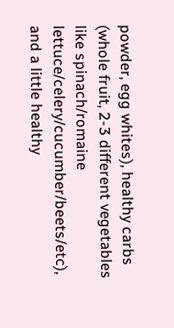powder, egg whites), healthy carbs (whole fruit, 2-3 different vegetables like spinach/romaine lettuce/celery/cucumber/beets/etc), and a little healthy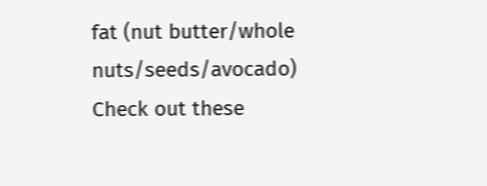fat (nut butter/whole nuts/seeds/avocado)
Check out these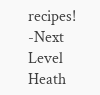recipes!
-Next Level Heath